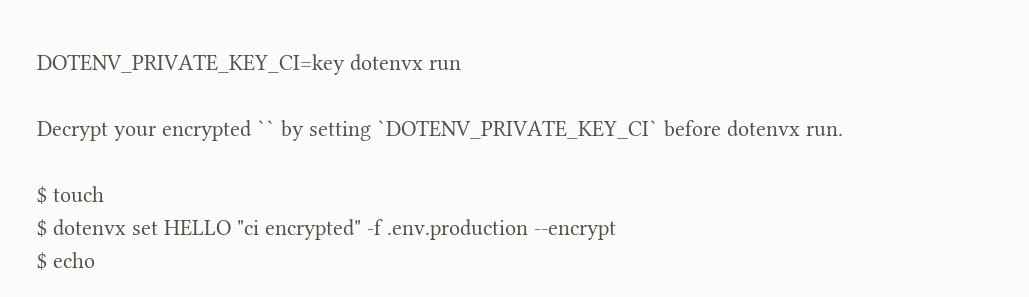DOTENV_PRIVATE_KEY_CI=key dotenvx run

Decrypt your encrypted `` by setting `DOTENV_PRIVATE_KEY_CI` before dotenvx run.

$ touch
$ dotenvx set HELLO "ci encrypted" -f .env.production --encrypt
$ echo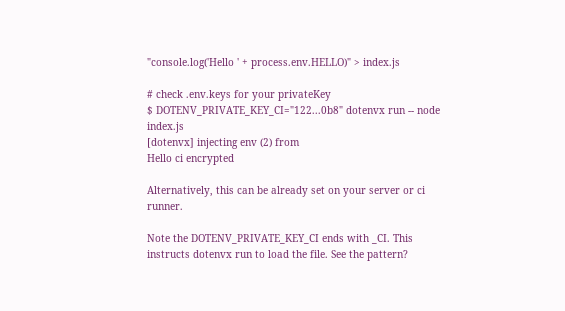"console.log('Hello ' + process.env.HELLO)" > index.js

# check .env.keys for your privateKey
$ DOTENV_PRIVATE_KEY_CI="122...0b8" dotenvx run -- node index.js
[dotenvx] injecting env (2) from
Hello ci encrypted

Alternatively, this can be already set on your server or ci runner.

Note the DOTENV_PRIVATE_KEY_CI ends with _CI. This instructs dotenvx run to load the file. See the pattern?